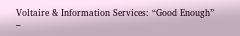Voltaire & Information Services: “Good Enough” –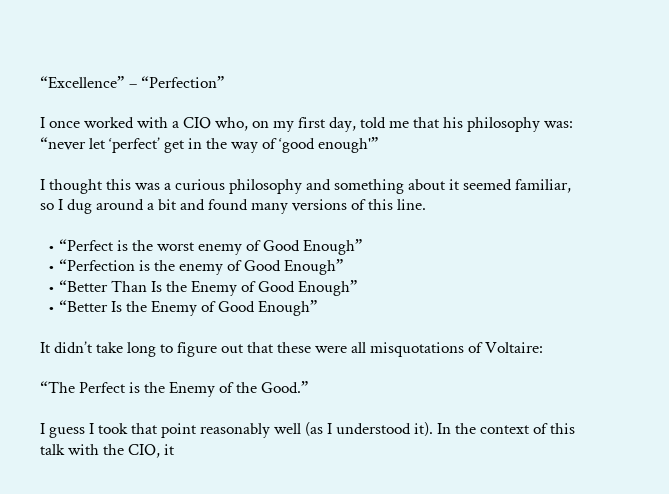“Excellence” – “Perfection”

I once worked with a CIO who, on my first day, told me that his philosophy was: “never let ‘perfect’ get in the way of ‘good enough'”

I thought this was a curious philosophy and something about it seemed familiar, so I dug around a bit and found many versions of this line.

  • “Perfect is the worst enemy of Good Enough”
  • “Perfection is the enemy of Good Enough”
  • “Better Than Is the Enemy of Good Enough”
  • “Better Is the Enemy of Good Enough”

It didn’t take long to figure out that these were all misquotations of Voltaire:

“The Perfect is the Enemy of the Good.”

I guess I took that point reasonably well (as I understood it). In the context of this talk with the CIO, it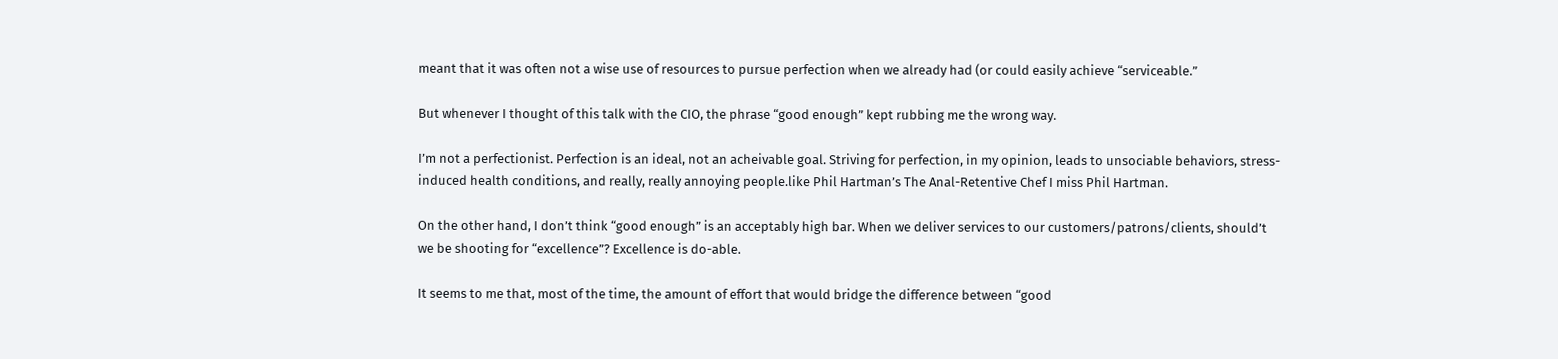meant that it was often not a wise use of resources to pursue perfection when we already had (or could easily achieve “serviceable.”

But whenever I thought of this talk with the CIO, the phrase “good enough” kept rubbing me the wrong way.

I’m not a perfectionist. Perfection is an ideal, not an acheivable goal. Striving for perfection, in my opinion, leads to unsociable behaviors, stress-induced health conditions, and really, really annoying people.like Phil Hartman’s The Anal-Retentive Chef I miss Phil Hartman.

On the other hand, I don’t think “good enough” is an acceptably high bar. When we deliver services to our customers/patrons/clients, should’t we be shooting for “excellence”? Excellence is do-able.

It seems to me that, most of the time, the amount of effort that would bridge the difference between “good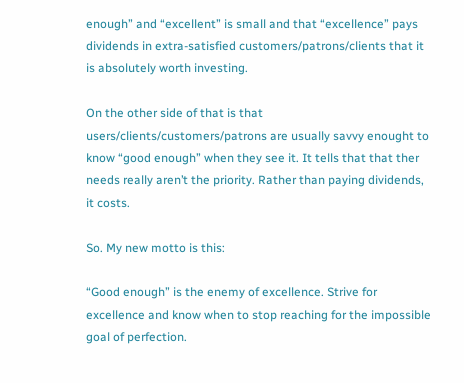enough” and “excellent” is small and that “excellence” pays dividends in extra-satisfied customers/patrons/clients that it is absolutely worth investing.

On the other side of that is that users/clients/customers/patrons are usually savvy enought to know “good enough” when they see it. It tells that that ther needs really aren’t the priority. Rather than paying dividends, it costs.

So. My new motto is this:

“Good enough” is the enemy of excellence. Strive for excellence and know when to stop reaching for the impossible goal of perfection.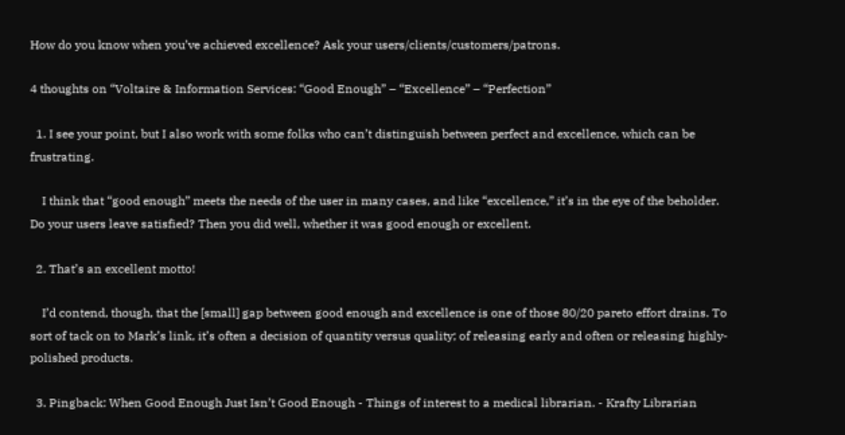How do you know when you’ve achieved excellence? Ask your users/clients/customers/patrons.

4 thoughts on “Voltaire & Information Services: “Good Enough” – “Excellence” – “Perfection”

  1. I see your point, but I also work with some folks who can’t distinguish between perfect and excellence, which can be frustrating.

    I think that “good enough” meets the needs of the user in many cases, and like “excellence,” it’s in the eye of the beholder. Do your users leave satisfied? Then you did well, whether it was good enough or excellent.

  2. That’s an excellent motto!

    I’d contend, though, that the [small] gap between good enough and excellence is one of those 80/20 pareto effort drains. To sort of tack on to Mark’s link, it’s often a decision of quantity versus quality; of releasing early and often or releasing highly-polished products.

  3. Pingback: When Good Enough Just Isn’t Good Enough - Things of interest to a medical librarian. - Krafty Librarian